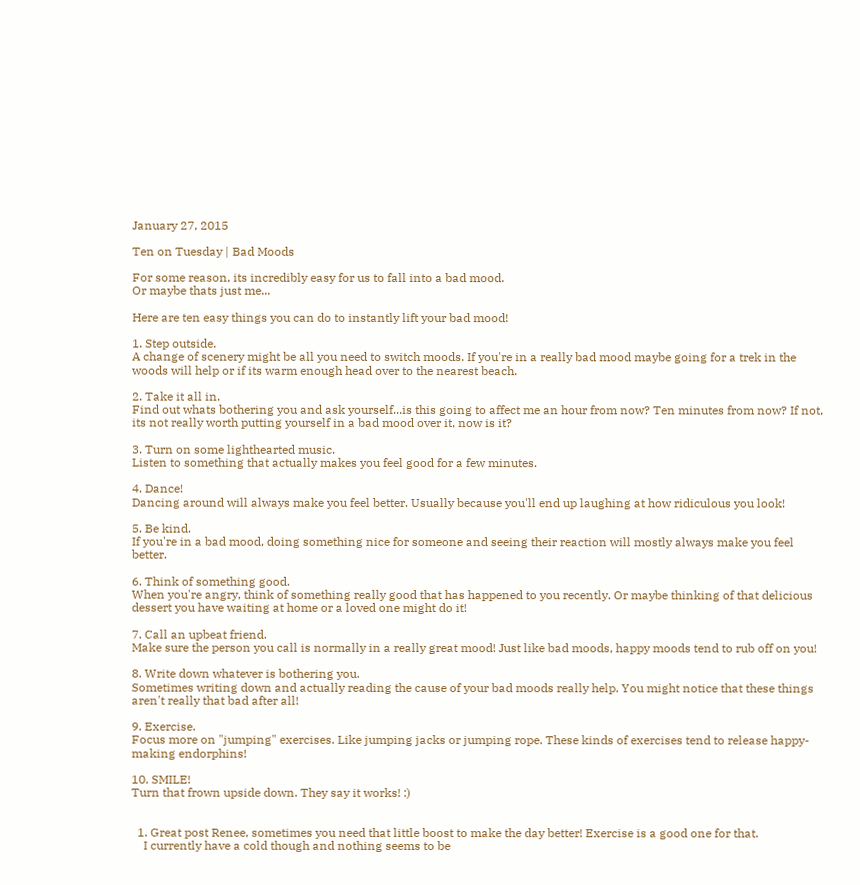January 27, 2015

Ten on Tuesday | Bad Moods

For some reason, its incredibly easy for us to fall into a bad mood.
Or maybe thats just me...

Here are ten easy things you can do to instantly lift your bad mood!

1. Step outside.
A change of scenery might be all you need to switch moods. If you're in a really bad mood maybe going for a trek in the woods will help or if its warm enough head over to the nearest beach.

2. Take it all in.
Find out whats bothering you and ask yourself...is this going to affect me an hour from now? Ten minutes from now? If not, its not really worth putting yourself in a bad mood over it, now is it?

3. Turn on some lighthearted music.
Listen to something that actually makes you feel good for a few minutes.

4. Dance!
Dancing around will always make you feel better. Usually because you'll end up laughing at how ridiculous you look!

5. Be kind.
If you're in a bad mood, doing something nice for someone and seeing their reaction will mostly always make you feel better.

6. Think of something good.
When you're angry, think of something really good that has happened to you recently. Or maybe thinking of that delicious dessert you have waiting at home or a loved one might do it!

7. Call an upbeat friend.
Make sure the person you call is normally in a really great mood! Just like bad moods, happy moods tend to rub off on you!

8. Write down whatever is bothering you.
Sometimes writing down and actually reading the cause of your bad moods really help. You might notice that these things aren't really that bad after all!

9. Exercise.
Focus more on "jumping" exercises. Like jumping jacks or jumping rope. These kinds of exercises tend to release happy-making endorphins!

10. SMILE!
Turn that frown upside down. They say it works! :)


  1. Great post Renee, sometimes you need that little boost to make the day better! Exercise is a good one for that.
    I currently have a cold though and nothing seems to be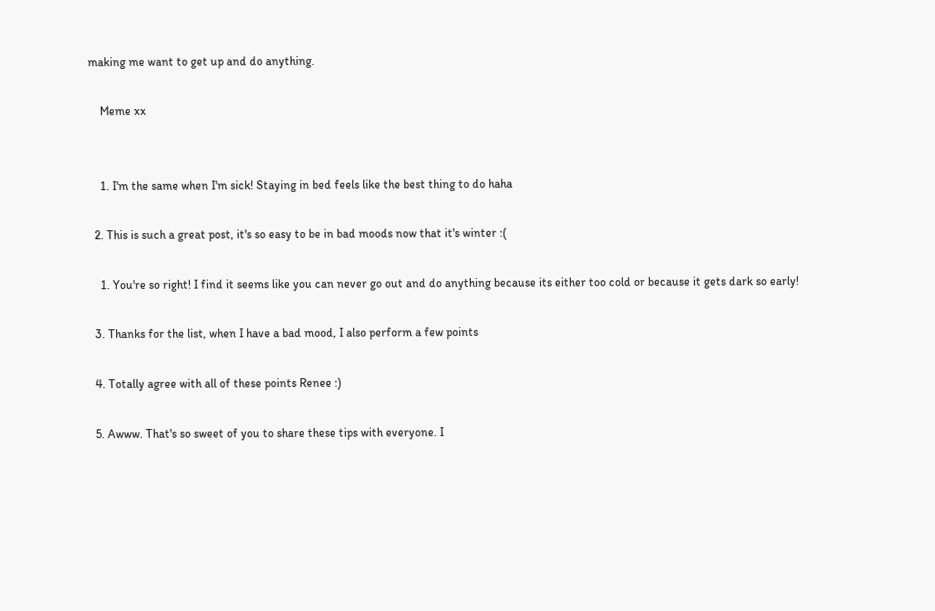making me want to get up and do anything.

    Meme xx


    1. I'm the same when I'm sick! Staying in bed feels like the best thing to do haha

  2. This is such a great post, it's so easy to be in bad moods now that it's winter :(

    1. You're so right! I find it seems like you can never go out and do anything because its either too cold or because it gets dark so early!

  3. Thanks for the list, when I have a bad mood, I also perform a few points

  4. Totally agree with all of these points Renee :)

  5. Awww. That's so sweet of you to share these tips with everyone. I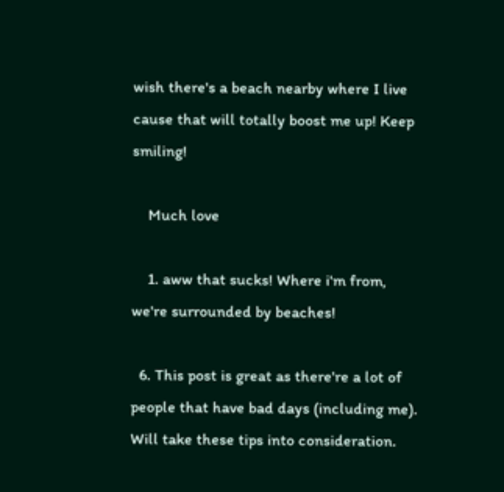wish there's a beach nearby where I live cause that will totally boost me up! Keep smiling!

    Much love

    1. aww that sucks! Where i'm from, we're surrounded by beaches!

  6. This post is great as there're a lot of people that have bad days (including me). Will take these tips into consideration.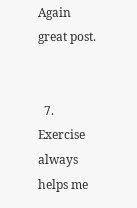Again great post.


  7. Exercise always helps me